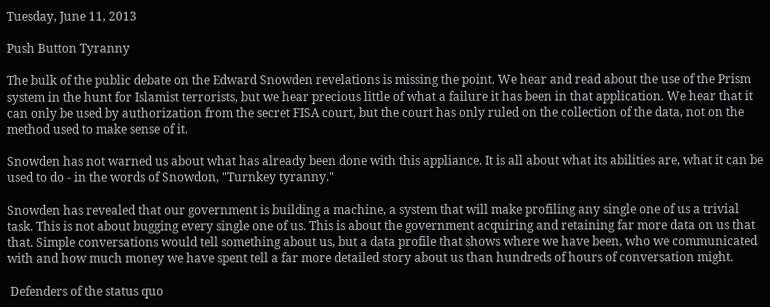Tuesday, June 11, 2013

Push Button Tyranny

The bulk of the public debate on the Edward Snowden revelations is missing the point. We hear and read about the use of the Prism system in the hunt for Islamist terrorists, but we hear precious little of what a failure it has been in that application. We hear that it can only be used by authorization from the secret FISA court, but the court has only ruled on the collection of the data, not on the method used to make sense of it.

Snowden has not warned us about what has already been done with this appliance. It is all about what its abilities are, what it can be used to do - in the words of Snowdon, "Turnkey tyranny."

Snowden has revealed that our government is building a machine, a system that will make profiling any single one of us a trivial task. This is not about bugging every single one of us. This is about the government acquiring and retaining far more data on us that that. Simple conversations would tell something about us, but a data profile that shows where we have been, who we communicated with and how much money we have spent tell a far more detailed story about us than hundreds of hours of conversation might.

 Defenders of the status quo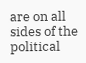are on all sides of the political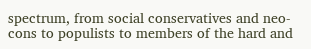spectrum, from social conservatives and neo-cons to populists to members of the hard and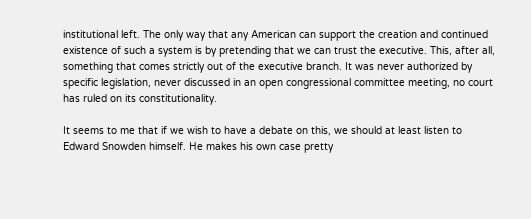institutional left. The only way that any American can support the creation and continued existence of such a system is by pretending that we can trust the executive. This, after all, something that comes strictly out of the executive branch. It was never authorized by specific legislation, never discussed in an open congressional committee meeting, no court has ruled on its constitutionality.

It seems to me that if we wish to have a debate on this, we should at least listen to Edward Snowden himself. He makes his own case pretty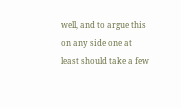well, and to argue this on any side one at least should take a few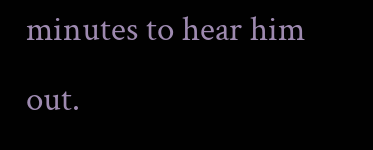minutes to hear him out.